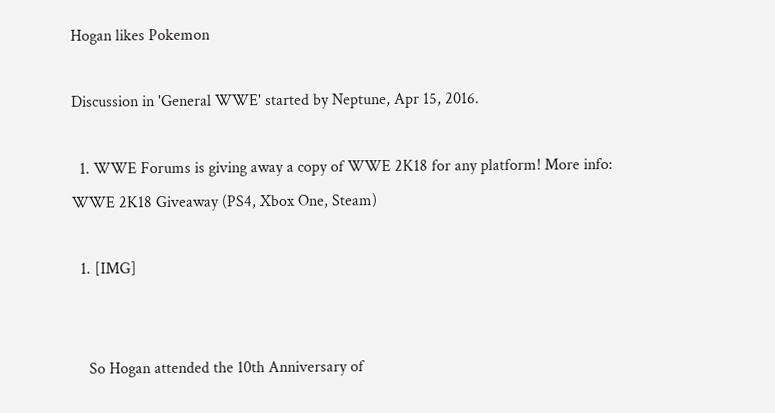Hogan likes Pokemon

Discussion in 'General WWE' started by Neptune, Apr 15, 2016.

  1. WWE Forums is giving away a copy of WWE 2K18 for any platform! More info: WWE 2K18 Giveaway (PS4, Xbox One, Steam)

  1. [IMG]


    So Hogan attended the 10th Anniversary of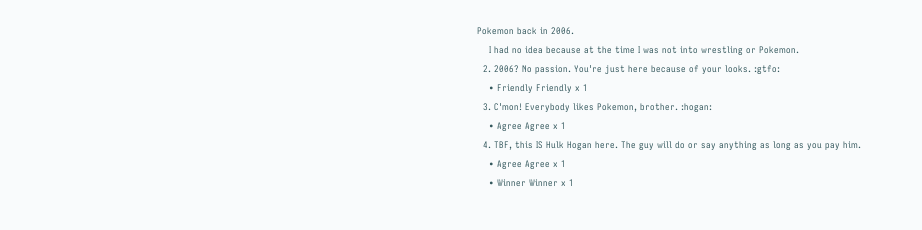Pokemon back in 2006.
    I had no idea because at the time I was not into wrestling or Pokemon.
  2. 2006? No passion. You're just here because of your looks. :gtfo:
    • Friendly Friendly x 1
  3. C'mon! Everybody likes Pokemon, brother. :hogan:
    • Agree Agree x 1
  4. TBF, this IS Hulk Hogan here. The guy will do or say anything as long as you pay him.
    • Agree Agree x 1
    • Winner Winner x 1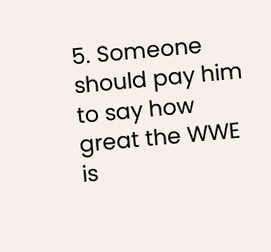5. Someone should pay him to say how great the WWE is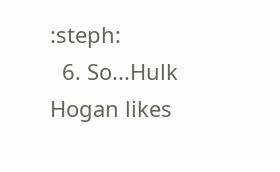:steph:
  6. So...Hulk Hogan likes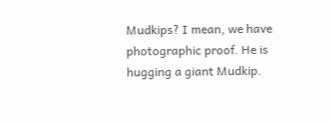Mudkips? I mean, we have photographic proof. He is hugging a giant Mudkip.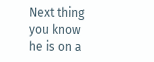Next thing you know he is on a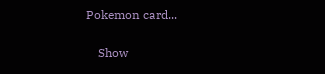Pokemon card...

    Show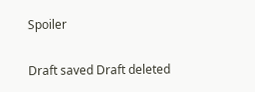Spoiler

Draft saved Draft deleted